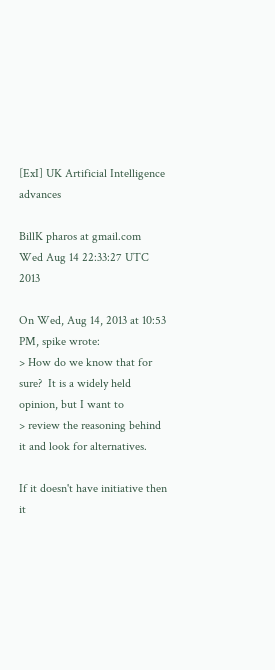[ExI] UK Artificial Intelligence advances

BillK pharos at gmail.com
Wed Aug 14 22:33:27 UTC 2013

On Wed, Aug 14, 2013 at 10:53 PM, spike wrote:
> How do we know that for sure?  It is a widely held opinion, but I want to
> review the reasoning behind it and look for alternatives.

If it doesn't have initiative then it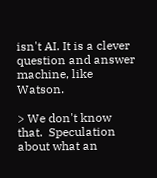isn't AI. It is a clever
question and answer machine, like Watson.

> We don't know that.  Speculation about what an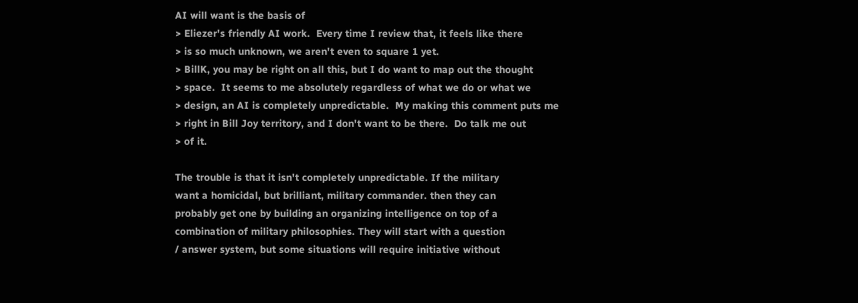AI will want is the basis of
> Eliezer's friendly AI work.  Every time I review that, it feels like there
> is so much unknown, we aren't even to square 1 yet.
> BillK, you may be right on all this, but I do want to map out the thought
> space.  It seems to me absolutely regardless of what we do or what we
> design, an AI is completely unpredictable.  My making this comment puts me
> right in Bill Joy territory, and I don't want to be there.  Do talk me out
> of it.

The trouble is that it isn't completely unpredictable. If the military
want a homicidal, but brilliant, military commander. then they can
probably get one by building an organizing intelligence on top of a
combination of military philosophies. They will start with a question
/ answer system, but some situations will require initiative without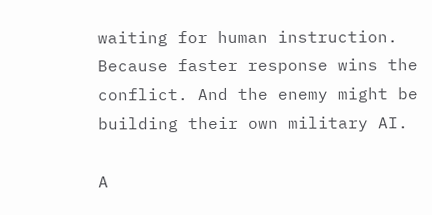waiting for human instruction. Because faster response wins the
conflict. And the enemy might be building their own military AI.

A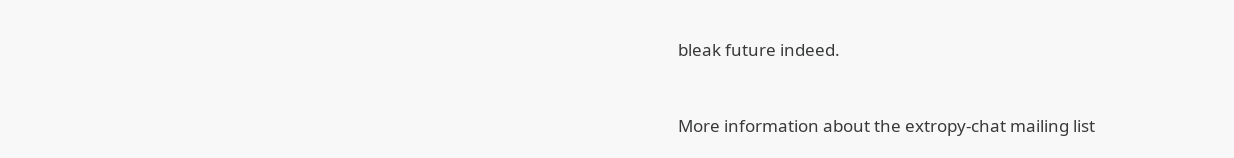bleak future indeed.


More information about the extropy-chat mailing list